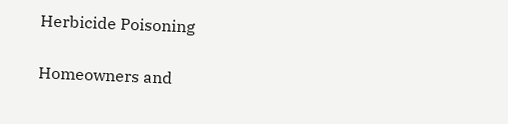Herbicide Poisoning


Homeowners and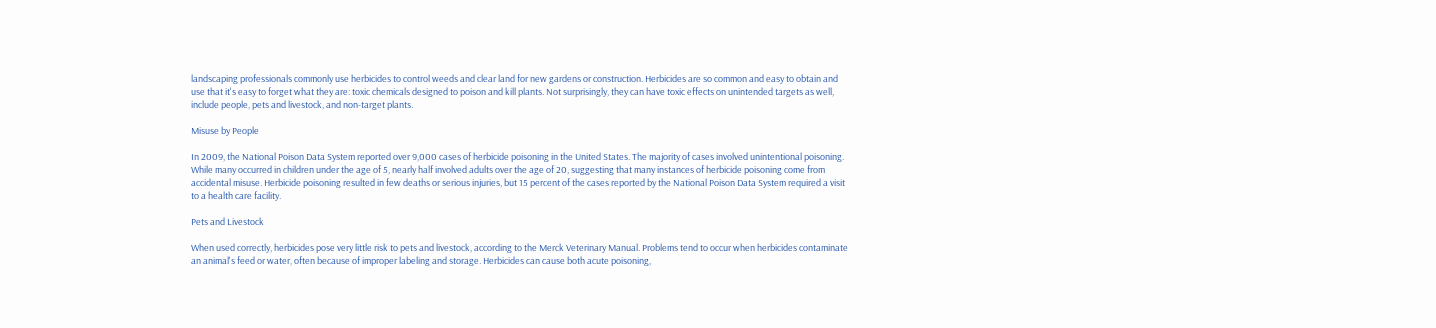landscaping professionals commonly use herbicides to control weeds and clear land for new gardens or construction. Herbicides are so common and easy to obtain and use that it's easy to forget what they are: toxic chemicals designed to poison and kill plants. Not surprisingly, they can have toxic effects on unintended targets as well, include people, pets and livestock, and non-target plants.

Misuse by People

In 2009, the National Poison Data System reported over 9,000 cases of herbicide poisoning in the United States. The majority of cases involved unintentional poisoning. While many occurred in children under the age of 5, nearly half involved adults over the age of 20, suggesting that many instances of herbicide poisoning come from accidental misuse. Herbicide poisoning resulted in few deaths or serious injuries, but 15 percent of the cases reported by the National Poison Data System required a visit to a health care facility.

Pets and Livestock

When used correctly, herbicides pose very little risk to pets and livestock, according to the Merck Veterinary Manual. Problems tend to occur when herbicides contaminate an animal's feed or water, often because of improper labeling and storage. Herbicides can cause both acute poisoning,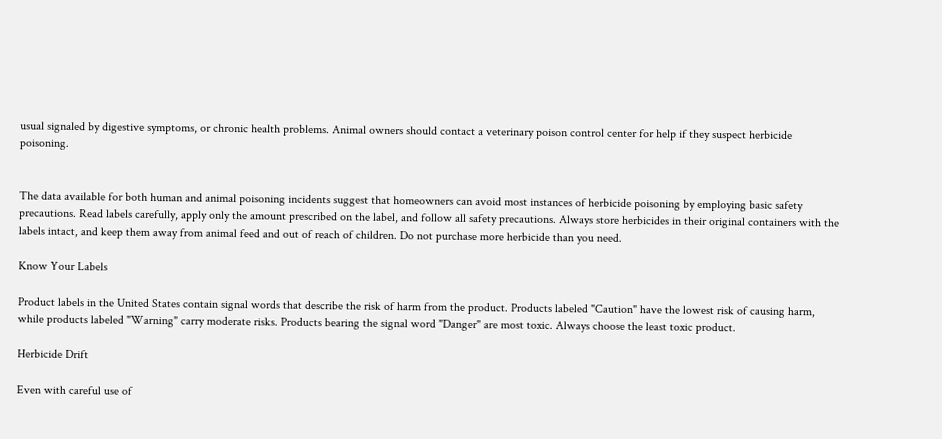usual signaled by digestive symptoms, or chronic health problems. Animal owners should contact a veterinary poison control center for help if they suspect herbicide poisoning.


The data available for both human and animal poisoning incidents suggest that homeowners can avoid most instances of herbicide poisoning by employing basic safety precautions. Read labels carefully, apply only the amount prescribed on the label, and follow all safety precautions. Always store herbicides in their original containers with the labels intact, and keep them away from animal feed and out of reach of children. Do not purchase more herbicide than you need.

Know Your Labels

Product labels in the United States contain signal words that describe the risk of harm from the product. Products labeled "Caution" have the lowest risk of causing harm, while products labeled "Warning" carry moderate risks. Products bearing the signal word "Danger" are most toxic. Always choose the least toxic product.

Herbicide Drift

Even with careful use of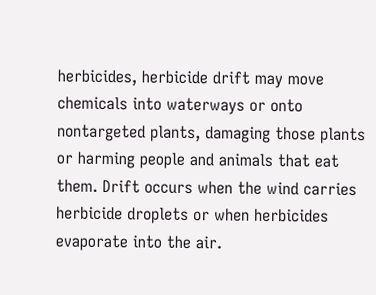herbicides, herbicide drift may move chemicals into waterways or onto nontargeted plants, damaging those plants or harming people and animals that eat them. Drift occurs when the wind carries herbicide droplets or when herbicides evaporate into the air.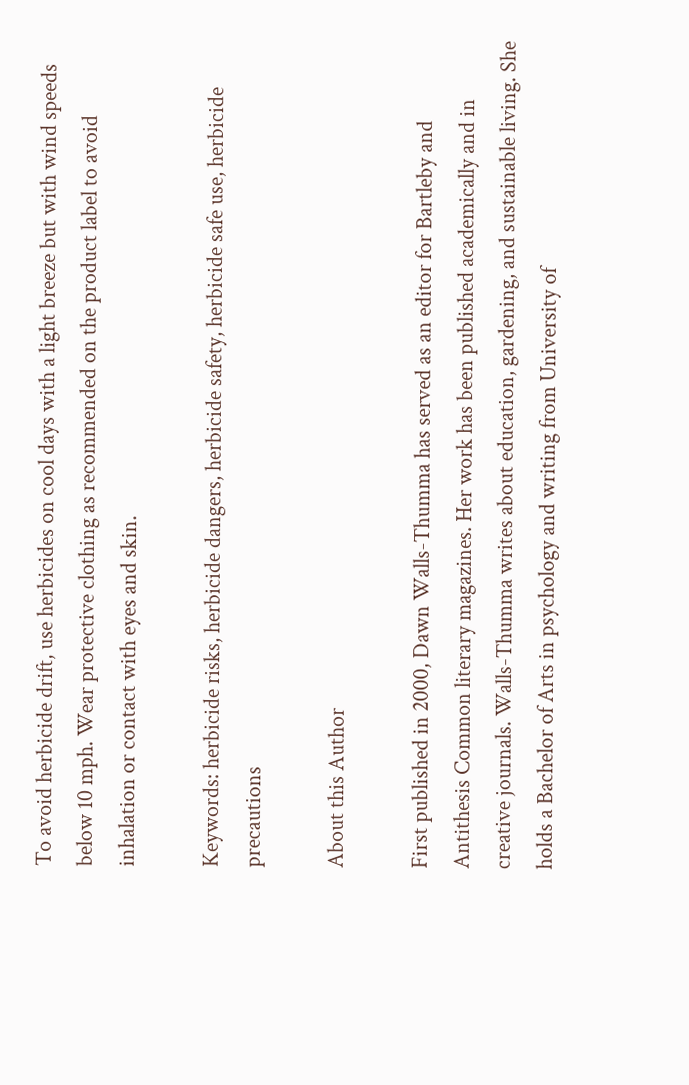To avoid herbicide drift, use herbicides on cool days with a light breeze but with wind speeds below 10 mph. Wear protective clothing as recommended on the product label to avoid inhalation or contact with eyes and skin.

Keywords: herbicide risks, herbicide dangers, herbicide safety, herbicide safe use, herbicide precautions

About this Author

First published in 2000, Dawn Walls-Thumma has served as an editor for Bartleby and Antithesis Common literary magazines. Her work has been published academically and in creative journals. Walls-Thumma writes about education, gardening, and sustainable living. She holds a Bachelor of Arts in psychology and writing from University of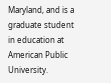Maryland, and is a graduate student in education at American Public University.